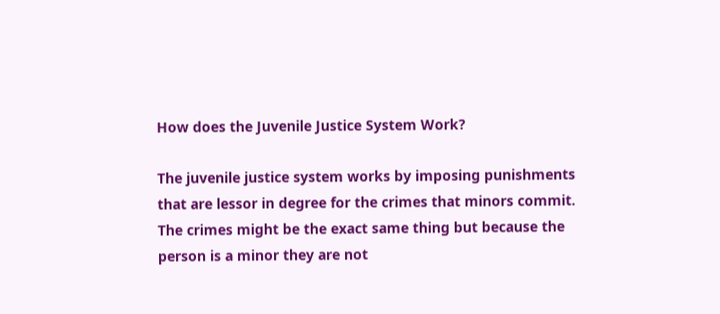How does the Juvenile Justice System Work?

The juvenile justice system works by imposing punishments that are lessor in degree for the crimes that minors commit. The crimes might be the exact same thing but because the person is a minor they are not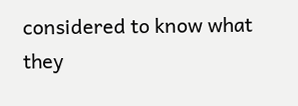considered to know what they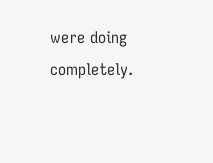were doing completely.